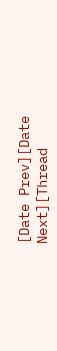[Date Prev][Date Next][Thread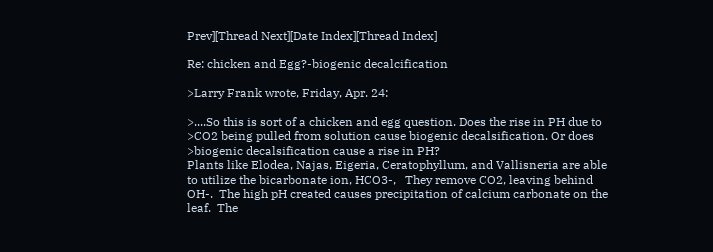Prev][Thread Next][Date Index][Thread Index]

Re: chicken and Egg?-biogenic decalcification

>Larry Frank wrote, Friday, Apr. 24:

>....So this is sort of a chicken and egg question. Does the rise in PH due to
>CO2 being pulled from solution cause biogenic decalsification. Or does
>biogenic decalsification cause a rise in PH?
Plants like Elodea, Najas, Eigeria, Ceratophyllum, and Vallisneria are able
to utilize the bicarbonate ion, HCO3-,   They remove CO2, leaving behind
OH-.  The high pH created causes precipitation of calcium carbonate on the
leaf.  The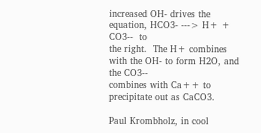increased OH- drives the equation, HCO3- ---> H+ + CO3--  to
the right.  The H+ combines with the OH- to form H2O, and the CO3--
combines with Ca++ to precipitate out as CaCO3.

Paul Krombholz, in cool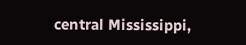central Mississippi,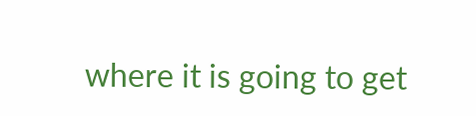where it is going to get